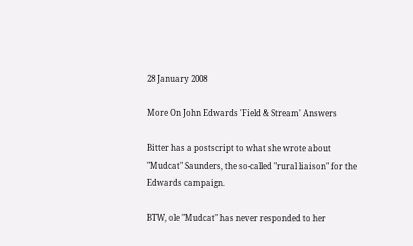28 January 2008

More On John Edwards 'Field & Stream' Answers

Bitter has a postscript to what she wrote about "Mudcat" Saunders, the so-called "rural liaison" for the Edwards campaign.

BTW, ole "Mudcat" has never responded to her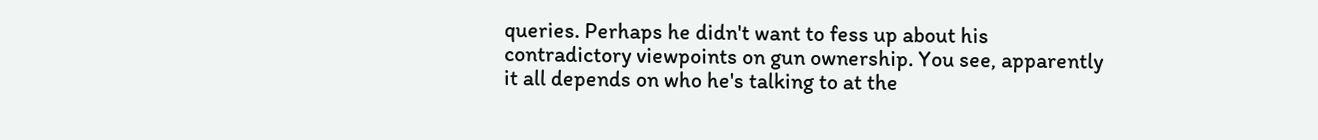queries. Perhaps he didn't want to fess up about his contradictory viewpoints on gun ownership. You see, apparently it all depends on who he's talking to at the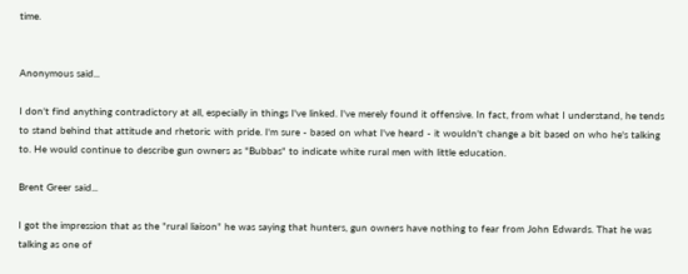time.


Anonymous said...

I don't find anything contradictory at all, especially in things I've linked. I've merely found it offensive. In fact, from what I understand, he tends to stand behind that attitude and rhetoric with pride. I'm sure - based on what I've heard - it wouldn't change a bit based on who he's talking to. He would continue to describe gun owners as "Bubbas" to indicate white rural men with little education.

Brent Greer said...

I got the impression that as the "rural liaison" he was saying that hunters, gun owners have nothing to fear from John Edwards. That he was talking as one of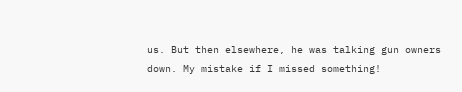us. But then elsewhere, he was talking gun owners down. My mistake if I missed something!